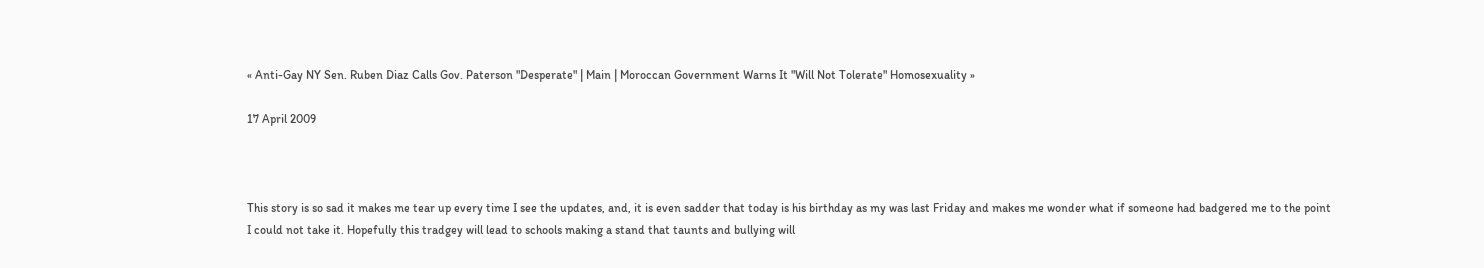« Anti-Gay NY Sen. Ruben Diaz Calls Gov. Paterson "Desperate" | Main | Moroccan Government Warns It "Will Not Tolerate" Homosexuality »

17 April 2009



This story is so sad it makes me tear up every time I see the updates, and, it is even sadder that today is his birthday as my was last Friday and makes me wonder what if someone had badgered me to the point I could not take it. Hopefully this tradgey will lead to schools making a stand that taunts and bullying will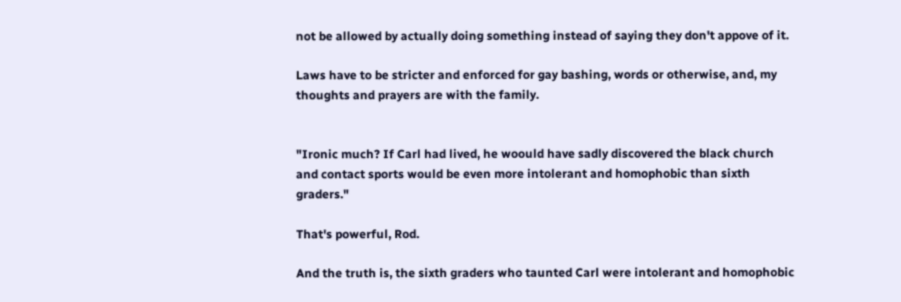not be allowed by actually doing something instead of saying they don't appove of it.

Laws have to be stricter and enforced for gay bashing, words or otherwise, and, my thoughts and prayers are with the family.


"Ironic much? If Carl had lived, he woould have sadly discovered the black church and contact sports would be even more intolerant and homophobic than sixth graders."

That's powerful, Rod.

And the truth is, the sixth graders who taunted Carl were intolerant and homophobic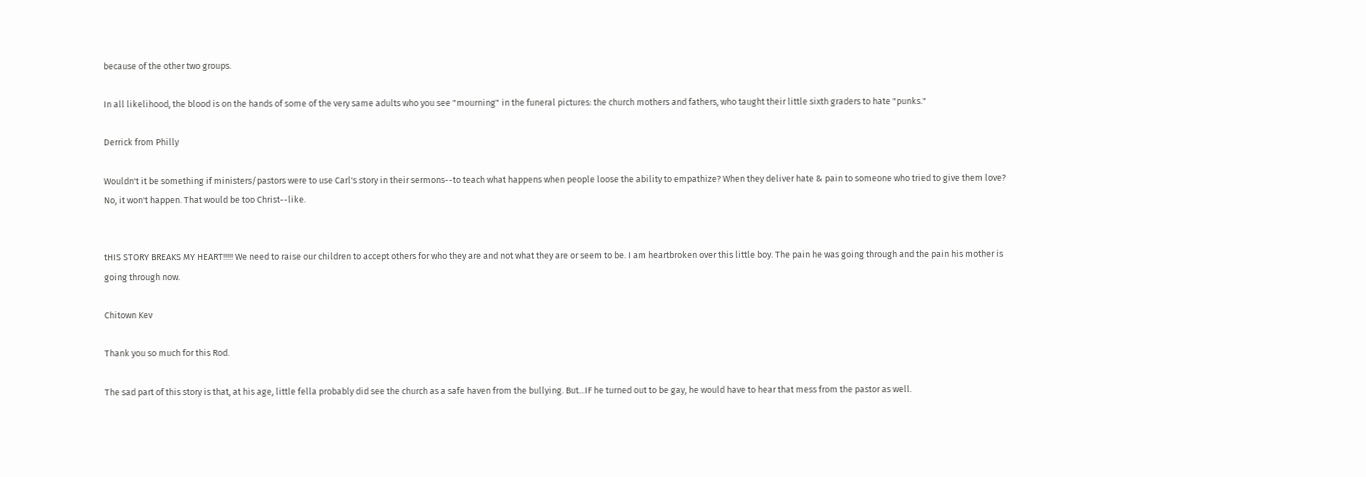because of the other two groups.

In all likelihood, the blood is on the hands of some of the very same adults who you see "mourning" in the funeral pictures: the church mothers and fathers, who taught their little sixth graders to hate "punks."

Derrick from Philly

Wouldn't it be something if ministers/pastors were to use Carl's story in their sermons--to teach what happens when people loose the ability to empathize? When they deliver hate & pain to someone who tried to give them love? No, it won't happen. That would be too Christ--like.


tHIS STORY BREAKS MY HEART!!!!! We need to raise our children to accept others for who they are and not what they are or seem to be. I am heartbroken over this little boy. The pain he was going through and the pain his mother is going through now.

Chitown Kev

Thank you so much for this Rod.

The sad part of this story is that, at his age, little fella probably did see the church as a safe haven from the bullying. But...IF he turned out to be gay, he would have to hear that mess from the pastor as well.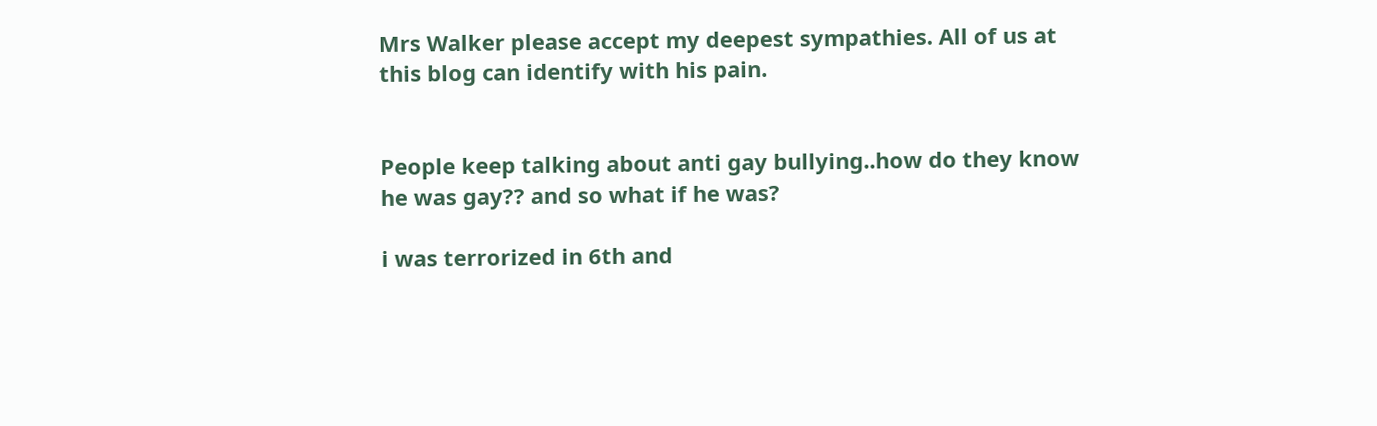Mrs Walker please accept my deepest sympathies. All of us at this blog can identify with his pain.


People keep talking about anti gay bullying..how do they know he was gay?? and so what if he was?

i was terrorized in 6th and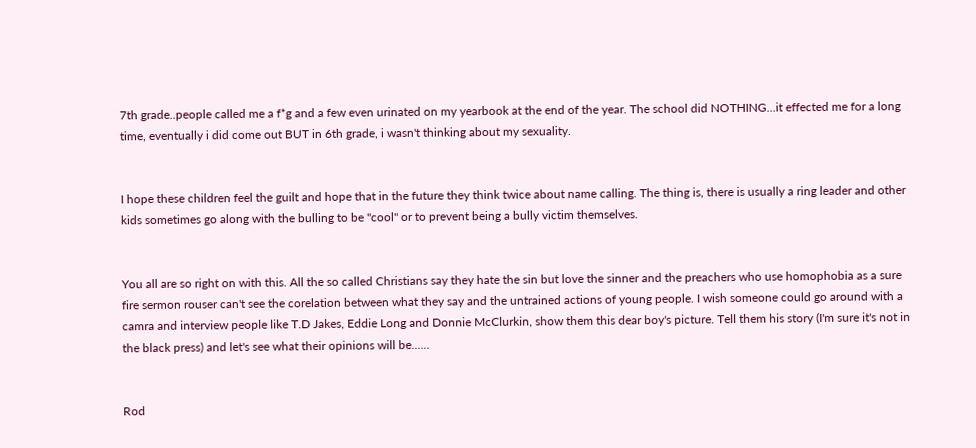7th grade..people called me a f*g and a few even urinated on my yearbook at the end of the year. The school did NOTHING...it effected me for a long time, eventually i did come out BUT in 6th grade, i wasn't thinking about my sexuality.


I hope these children feel the guilt and hope that in the future they think twice about name calling. The thing is, there is usually a ring leader and other kids sometimes go along with the bulling to be "cool" or to prevent being a bully victim themselves.


You all are so right on with this. All the so called Christians say they hate the sin but love the sinner and the preachers who use homophobia as a sure fire sermon rouser can't see the corelation between what they say and the untrained actions of young people. I wish someone could go around with a camra and interview people like T.D Jakes, Eddie Long and Donnie McClurkin, show them this dear boy's picture. Tell them his story (I'm sure it's not in the black press) and let's see what their opinions will be......


Rod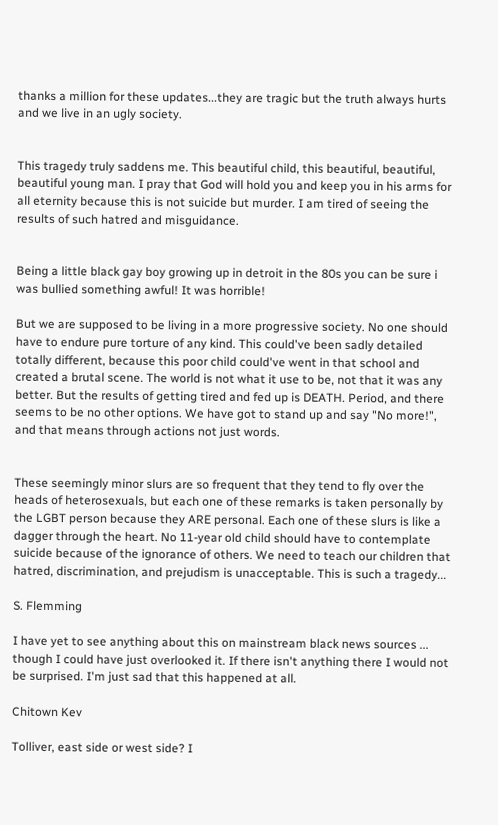thanks a million for these updates...they are tragic but the truth always hurts and we live in an ugly society.


This tragedy truly saddens me. This beautiful child, this beautiful, beautiful, beautiful young man. I pray that God will hold you and keep you in his arms for all eternity because this is not suicide but murder. I am tired of seeing the results of such hatred and misguidance.


Being a little black gay boy growing up in detroit in the 80s you can be sure i was bullied something awful! It was horrible!

But we are supposed to be living in a more progressive society. No one should have to endure pure torture of any kind. This could've been sadly detailed totally different, because this poor child could've went in that school and created a brutal scene. The world is not what it use to be, not that it was any better. But the results of getting tired and fed up is DEATH. Period, and there seems to be no other options. We have got to stand up and say "No more!", and that means through actions not just words.


These seemingly minor slurs are so frequent that they tend to fly over the heads of heterosexuals, but each one of these remarks is taken personally by the LGBT person because they ARE personal. Each one of these slurs is like a dagger through the heart. No 11-year old child should have to contemplate suicide because of the ignorance of others. We need to teach our children that hatred, discrimination, and prejudism is unacceptable. This is such a tragedy...

S. Flemming

I have yet to see anything about this on mainstream black news sources ... though I could have just overlooked it. If there isn't anything there I would not be surprised. I'm just sad that this happened at all.

Chitown Kev

Tolliver, east side or west side? I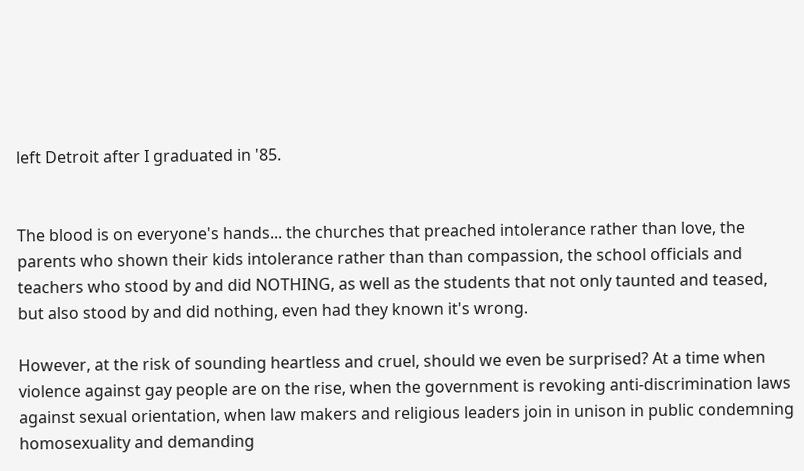left Detroit after I graduated in '85.


The blood is on everyone's hands... the churches that preached intolerance rather than love, the parents who shown their kids intolerance rather than than compassion, the school officials and teachers who stood by and did NOTHING, as well as the students that not only taunted and teased, but also stood by and did nothing, even had they known it's wrong.

However, at the risk of sounding heartless and cruel, should we even be surprised? At a time when violence against gay people are on the rise, when the government is revoking anti-discrimination laws against sexual orientation, when law makers and religious leaders join in unison in public condemning homosexuality and demanding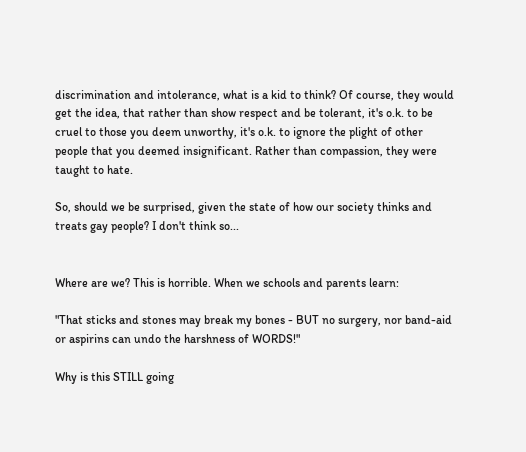discrimination and intolerance, what is a kid to think? Of course, they would get the idea, that rather than show respect and be tolerant, it's o.k. to be cruel to those you deem unworthy, it's o.k. to ignore the plight of other people that you deemed insignificant. Rather than compassion, they were taught to hate.

So, should we be surprised, given the state of how our society thinks and treats gay people? I don't think so...


Where are we? This is horrible. When we schools and parents learn:

"That sticks and stones may break my bones - BUT no surgery, nor band-aid or aspirins can undo the harshness of WORDS!"

Why is this STILL going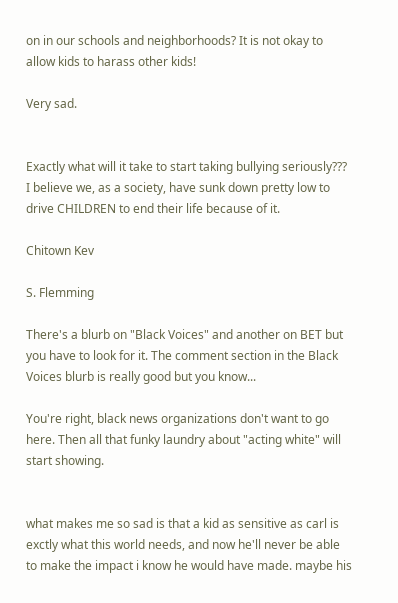on in our schools and neighborhoods? It is not okay to allow kids to harass other kids!

Very sad.


Exactly what will it take to start taking bullying seriously??? I believe we, as a society, have sunk down pretty low to drive CHILDREN to end their life because of it.

Chitown Kev

S. Flemming

There's a blurb on "Black Voices" and another on BET but you have to look for it. The comment section in the Black Voices blurb is really good but you know...

You're right, black news organizations don't want to go here. Then all that funky laundry about "acting white" will start showing.


what makes me so sad is that a kid as sensitive as carl is exctly what this world needs, and now he'll never be able to make the impact i know he would have made. maybe his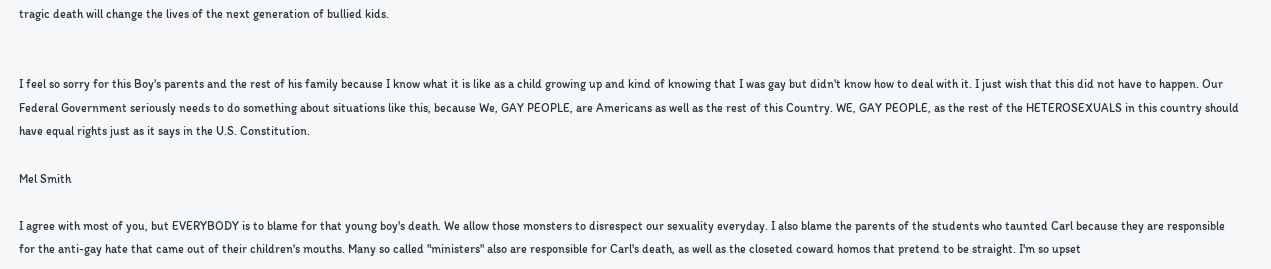tragic death will change the lives of the next generation of bullied kids.


I feel so sorry for this Boy's parents and the rest of his family because I know what it is like as a child growing up and kind of knowing that I was gay but didn't know how to deal with it. I just wish that this did not have to happen. Our Federal Government seriously needs to do something about situations like this, because We, GAY PEOPLE, are Americans as well as the rest of this Country. WE, GAY PEOPLE, as the rest of the HETEROSEXUALS in this country should have equal rights just as it says in the U.S. Constitution.

Mel Smith

I agree with most of you, but EVERYBODY is to blame for that young boy's death. We allow those monsters to disrespect our sexuality everyday. I also blame the parents of the students who taunted Carl because they are responsible for the anti-gay hate that came out of their children's mouths. Many so called "ministers" also are responsible for Carl's death, as well as the closeted coward homos that pretend to be straight. I'm so upset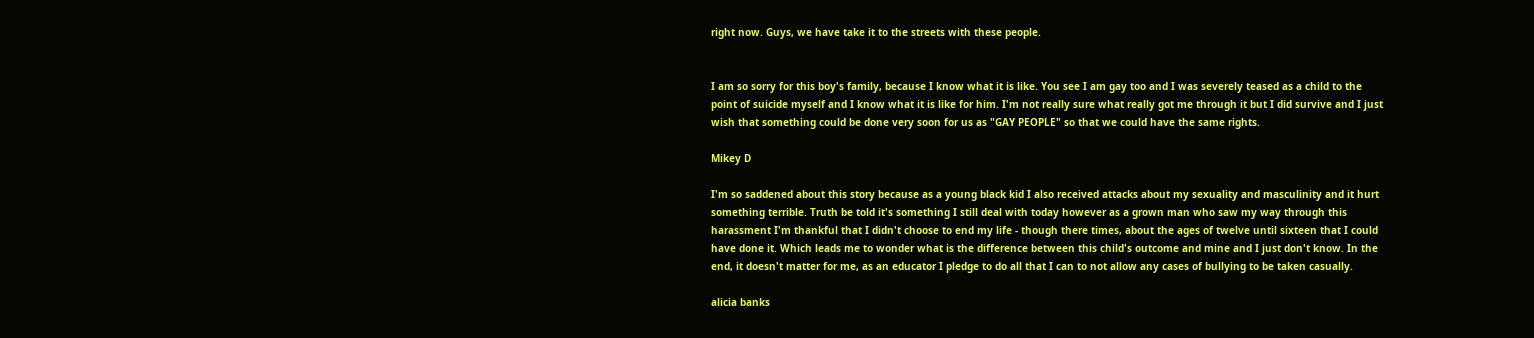right now. Guys, we have take it to the streets with these people.


I am so sorry for this boy's family, because I know what it is like. You see I am gay too and I was severely teased as a child to the point of suicide myself and I know what it is like for him. I'm not really sure what really got me through it but I did survive and I just wish that something could be done very soon for us as "GAY PEOPLE" so that we could have the same rights.

Mikey D

I'm so saddened about this story because as a young black kid I also received attacks about my sexuality and masculinity and it hurt something terrible. Truth be told it's something I still deal with today however as a grown man who saw my way through this harassment I'm thankful that I didn't choose to end my life - though there times, about the ages of twelve until sixteen that I could have done it. Which leads me to wonder what is the difference between this child's outcome and mine and I just don't know. In the end, it doesn't matter for me, as an educator I pledge to do all that I can to not allow any cases of bullying to be taken casually.

alicia banks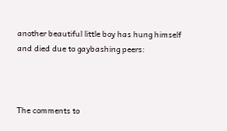another beautiful little boy has hung himself and died due to gaybashing peers:



The comments to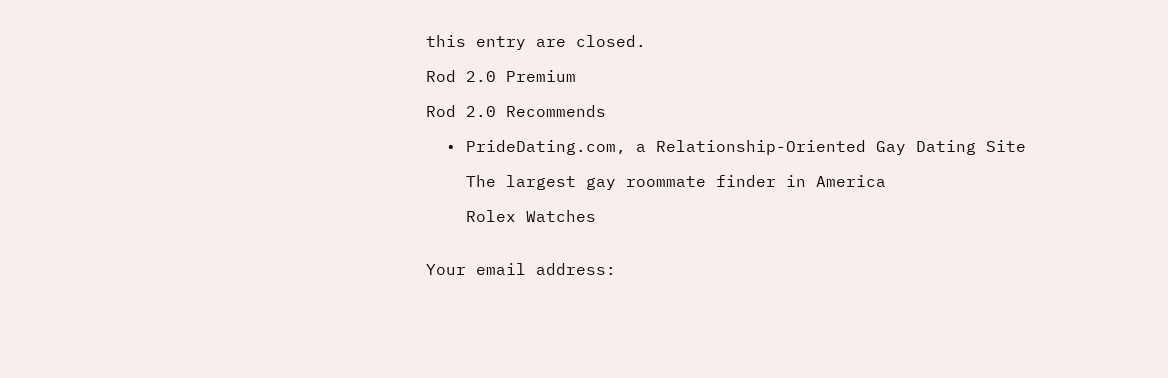this entry are closed.

Rod 2.0 Premium

Rod 2.0 Recommends

  • PrideDating.com, a Relationship-Oriented Gay Dating Site

    The largest gay roommate finder in America

    Rolex Watches


Your email address: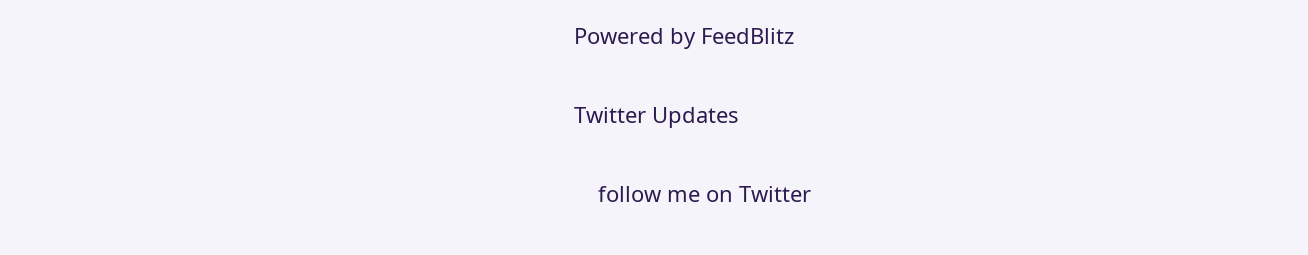Powered by FeedBlitz

Twitter Updates

    follow me on Twitter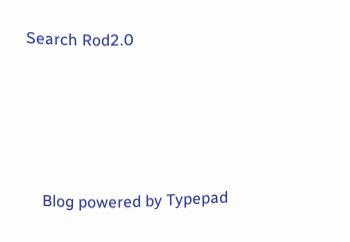Search Rod2.0




    Blog powered by Typepad